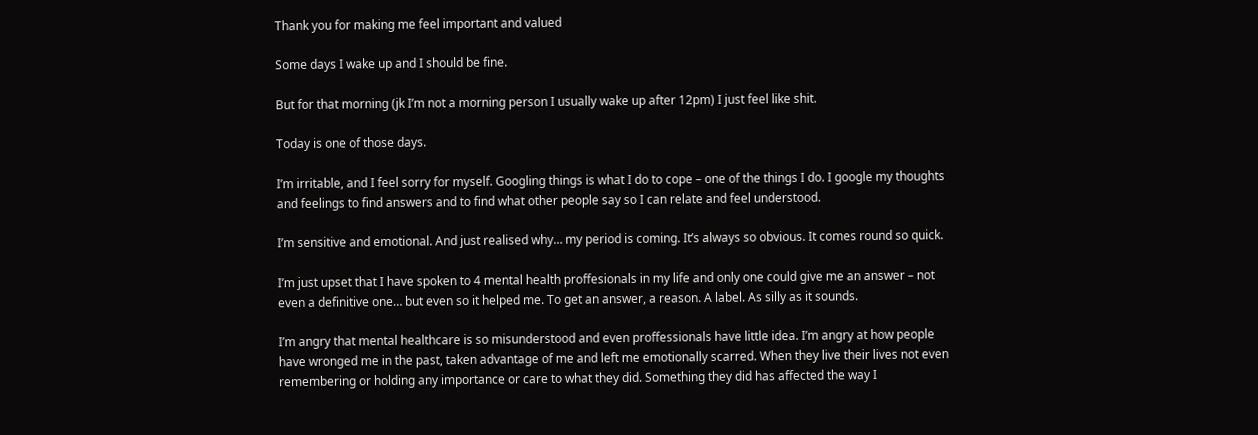Thank you for making me feel important and valued

Some days I wake up and I should be fine.

But for that morning (jk I’m not a morning person I usually wake up after 12pm) I just feel like shit.

Today is one of those days.

I’m irritable, and I feel sorry for myself. Googling things is what I do to cope – one of the things I do. I google my thoughts and feelings to find answers and to find what other people say so I can relate and feel understood.

I’m sensitive and emotional. And just realised why… my period is coming. It’s always so obvious. It comes round so quick.

I’m just upset that I have spoken to 4 mental health proffesionals in my life and only one could give me an answer – not even a definitive one… but even so it helped me. To get an answer, a reason. A label. As silly as it sounds.

I’m angry that mental healthcare is so misunderstood and even proffessionals have little idea. I’m angry at how people have wronged me in the past, taken advantage of me and left me emotionally scarred. When they live their lives not even remembering or holding any importance or care to what they did. Something they did has affected the way I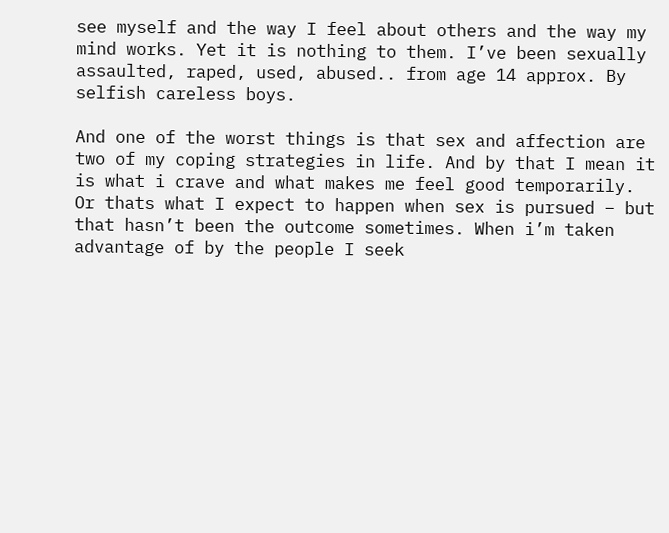see myself and the way I feel about others and the way my mind works. Yet it is nothing to them. I’ve been sexually assaulted, raped, used, abused.. from age 14 approx. By selfish careless boys.

And one of the worst things is that sex and affection are two of my coping strategies in life. And by that I mean it is what i crave and what makes me feel good temporarily. Or thats what I expect to happen when sex is pursued – but that hasn’t been the outcome sometimes. When i’m taken advantage of by the people I seek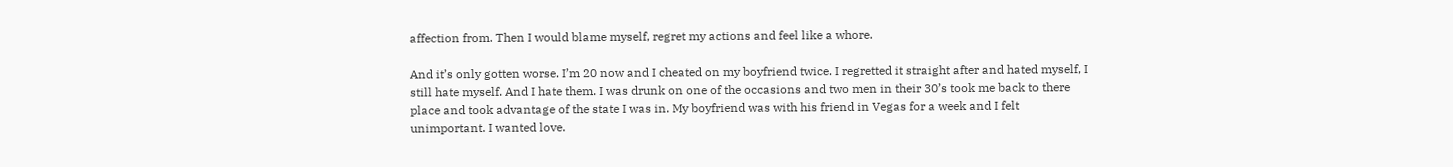affection from. Then I would blame myself, regret my actions and feel like a whore.

And it’s only gotten worse. I’m 20 now and I cheated on my boyfriend twice. I regretted it straight after and hated myself, I still hate myself. And I hate them. I was drunk on one of the occasions and two men in their 30’s took me back to there place and took advantage of the state I was in. My boyfriend was with his friend in Vegas for a week and I felt unimportant. I wanted love.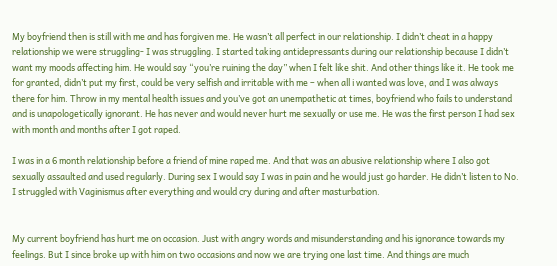My boyfriend then is still with me and has forgiven me. He wasn’t all perfect in our relationship. I didn’t cheat in a happy relationship we were struggling- I was struggling. I started taking antidepressants during our relationship because I didn’t want my moods affecting him. He would say “you’re ruining the day” when I felt like shit. And other things like it. He took me for granted, didn’t put my first, could be very selfish and irritable with me – when all i wanted was love, and I was always there for him. Throw in my mental health issues and you’ve got an unempathetic at times, boyfriend who fails to understand and is unapologetically ignorant. He has never and would never hurt me sexually or use me. He was the first person I had sex with month and months after I got raped.

I was in a 6 month relationship before a friend of mine raped me. And that was an abusive relationship where I also got sexually assaulted and used regularly. During sex I would say I was in pain and he would just go harder. He didn’t listen to No. I struggled with Vaginismus after everything and would cry during and after masturbation.


My current boyfriend has hurt me on occasion. Just with angry words and misunderstanding and his ignorance towards my feelings. But I since broke up with him on two occasions and now we are trying one last time. And things are much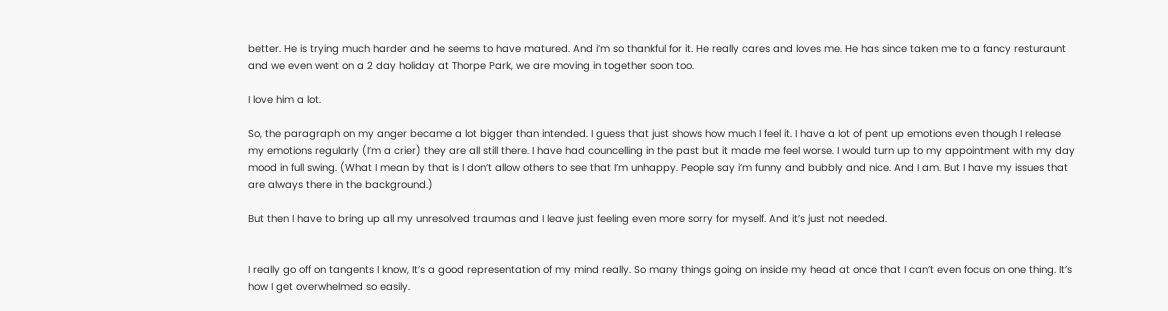better. He is trying much harder and he seems to have matured. And i’m so thankful for it. He really cares and loves me. He has since taken me to a fancy resturaunt and we even went on a 2 day holiday at Thorpe Park, we are moving in together soon too.

I love him a lot.

So, the paragraph on my anger became a lot bigger than intended. I guess that just shows how much I feel it. I have a lot of pent up emotions even though I release my emotions regularly (I’m a crier) they are all still there. I have had councelling in the past but it made me feel worse. I would turn up to my appointment with my day mood in full swing. (What I mean by that is I don’t allow others to see that I’m unhappy. People say i’m funny and bubbly and nice. And I am. But I have my issues that are always there in the background.)

But then I have to bring up all my unresolved traumas and I leave just feeling even more sorry for myself. And it’s just not needed.


I really go off on tangents I know, It’s a good representation of my mind really. So many things going on inside my head at once that I can’t even focus on one thing. It’s how I get overwhelmed so easily.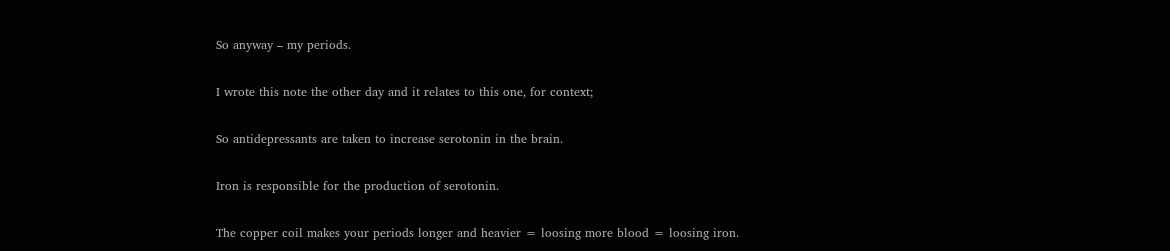So anyway – my periods.

I wrote this note the other day and it relates to this one, for context;

So antidepressants are taken to increase serotonin in the brain.

Iron is responsible for the production of serotonin.

The copper coil makes your periods longer and heavier = loosing more blood = loosing iron.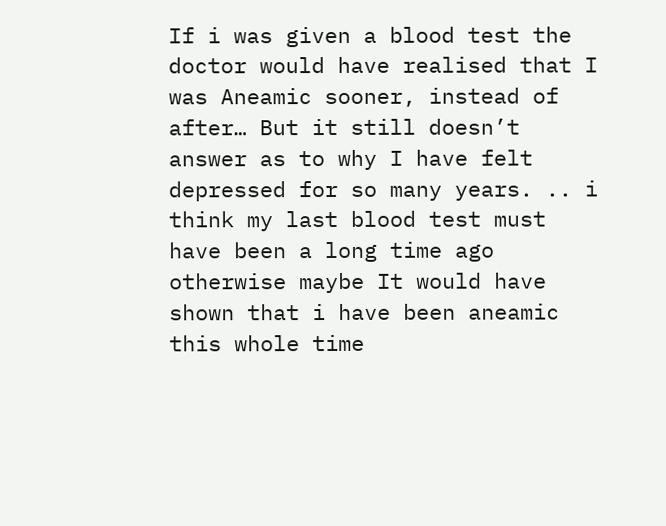If i was given a blood test the doctor would have realised that I was Aneamic sooner, instead of after… But it still doesn’t answer as to why I have felt depressed for so many years. .. i think my last blood test must have been a long time ago otherwise maybe It would have shown that i have been aneamic this whole time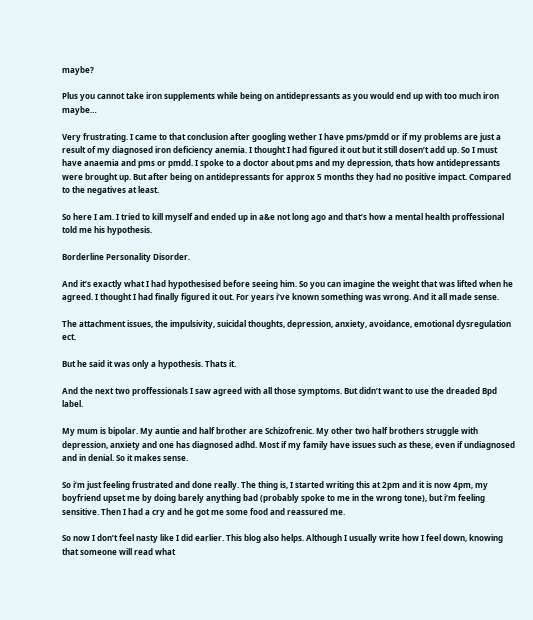maybe?

Plus you cannot take iron supplements while being on antidepressants as you would end up with too much iron maybe…

Very frustrating. I came to that conclusion after googling wether I have pms/pmdd or if my problems are just a result of my diagnosed iron deficiency anemia. I thought I had figured it out but it still dosen’t add up. So I must have anaemia and pms or pmdd. I spoke to a doctor about pms and my depression, thats how antidepressants were brought up. But after being on antidepressants for approx 5 months they had no positive impact. Compared to the negatives at least.

So here I am. I tried to kill myself and ended up in a&e not long ago and that’s how a mental health proffessional told me his hypothesis.

Borderline Personality Disorder.

And it’s exactly what I had hypothesised before seeing him. So you can imagine the weight that was lifted when he agreed. I thought I had finally figured it out. For years i’ve known something was wrong. And it all made sense.

The attachment issues, the impulsivity, suicidal thoughts, depression, anxiety, avoidance, emotional dysregulation ect.

But he said it was only a hypothesis. Thats it.

And the next two proffessionals I saw agreed with all those symptoms. But didn’t want to use the dreaded Bpd label.

My mum is bipolar. My auntie and half brother are Schizofrenic. My other two half brothers struggle with depression, anxiety and one has diagnosed adhd. Most if my family have issues such as these, even if undiagnosed and in denial. So it makes sense.

So i’m just feeling frustrated and done really. The thing is, I started writing this at 2pm and it is now 4pm, my boyfriend upset me by doing barely anything bad (probably spoke to me in the wrong tone), but i’m feeling sensitive. Then I had a cry and he got me some food and reassured me.

So now I don’t feel nasty like I did earlier. This blog also helps. Although I usually write how I feel down, knowing that someone will read what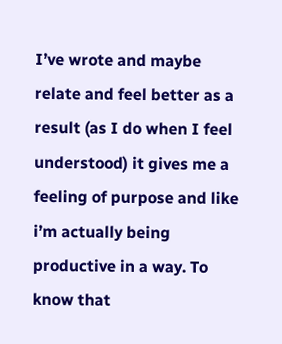I’ve wrote and maybe relate and feel better as a result (as I do when I feel understood) it gives me a feeling of purpose and like i’m actually being productive in a way. To know that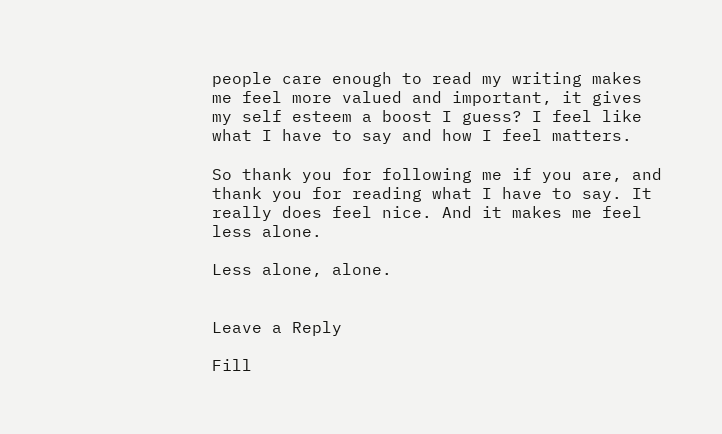people care enough to read my writing makes me feel more valued and important, it gives my self esteem a boost I guess? I feel like what I have to say and how I feel matters.

So thank you for following me if you are, and thank you for reading what I have to say. It really does feel nice. And it makes me feel less alone.

Less alone, alone.


Leave a Reply

Fill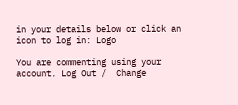in your details below or click an icon to log in: Logo

You are commenting using your account. Log Out /  Change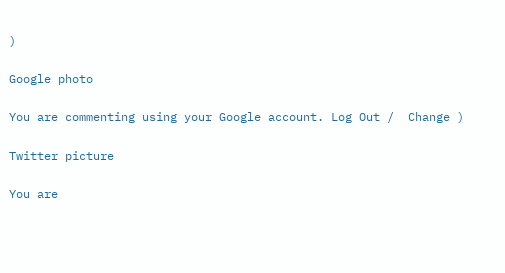)

Google photo

You are commenting using your Google account. Log Out /  Change )

Twitter picture

You are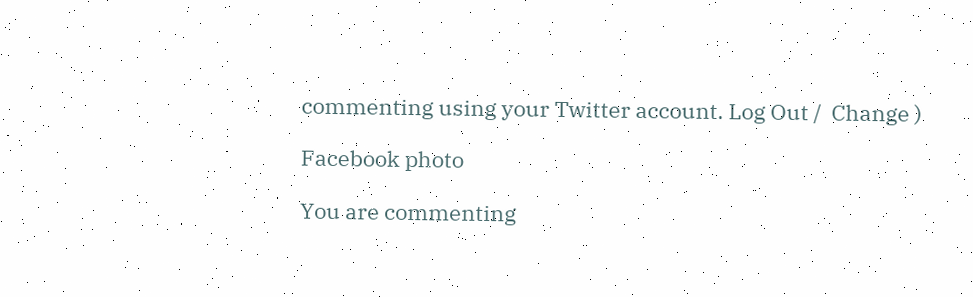commenting using your Twitter account. Log Out /  Change )

Facebook photo

You are commenting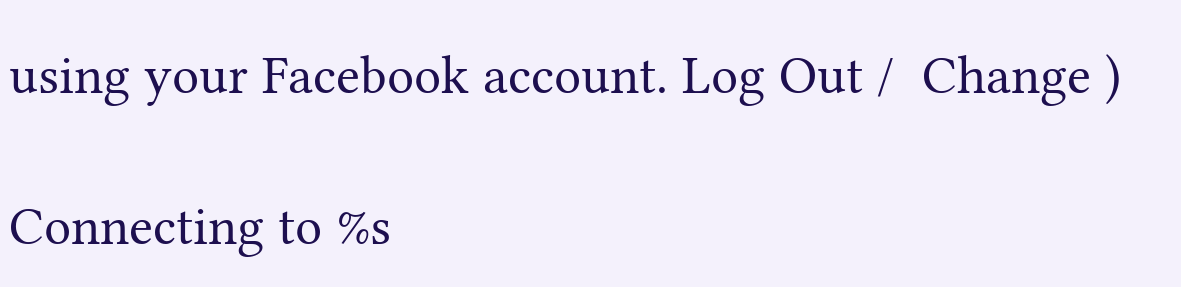using your Facebook account. Log Out /  Change )

Connecting to %s